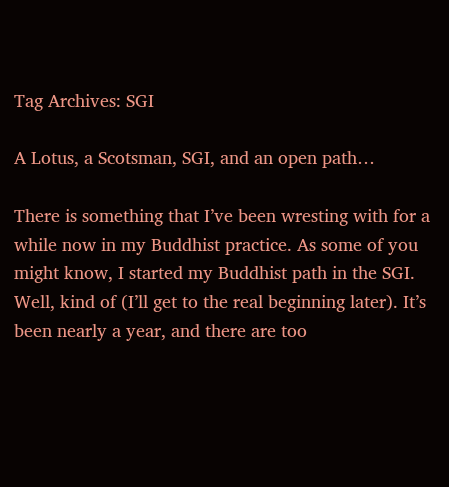Tag Archives: SGI

A Lotus, a Scotsman, SGI, and an open path…

There is something that I’ve been wresting with for a while now in my Buddhist practice. As some of you might know, I started my Buddhist path in the SGI. Well, kind of (I’ll get to the real beginning later). It’s been nearly a year, and there are too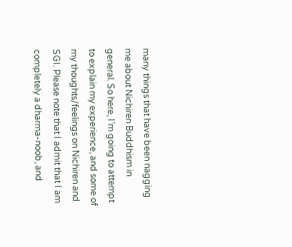many things that have been nagging me about Nichiren Buddhism in general. So here, I’m going to attempt to explain my experience, and some of my thoughts/feelings on Nichiren and SGI. Please note that I admit that I am completely a dharma-noob, and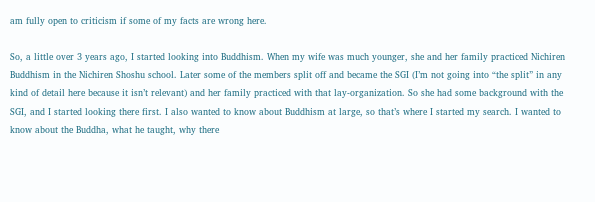am fully open to criticism if some of my facts are wrong here.

So, a little over 3 years ago, I started looking into Buddhism. When my wife was much younger, she and her family practiced Nichiren Buddhism in the Nichiren Shoshu school. Later some of the members split off and became the SGI (I’m not going into “the split” in any kind of detail here because it isn’t relevant) and her family practiced with that lay-organization. So she had some background with the SGI, and I started looking there first. I also wanted to know about Buddhism at large, so that’s where I started my search. I wanted to know about the Buddha, what he taught, why there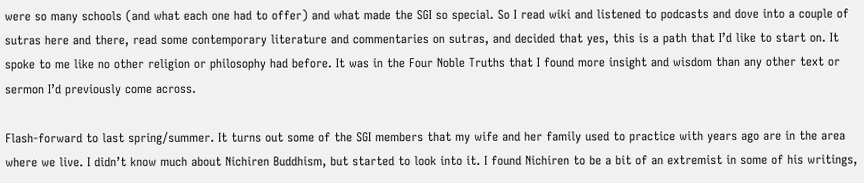were so many schools (and what each one had to offer) and what made the SGI so special. So I read wiki and listened to podcasts and dove into a couple of sutras here and there, read some contemporary literature and commentaries on sutras, and decided that yes, this is a path that I’d like to start on. It spoke to me like no other religion or philosophy had before. It was in the Four Noble Truths that I found more insight and wisdom than any other text or sermon I’d previously come across.

Flash-forward to last spring/summer. It turns out some of the SGI members that my wife and her family used to practice with years ago are in the area where we live. I didn’t know much about Nichiren Buddhism, but started to look into it. I found Nichiren to be a bit of an extremist in some of his writings,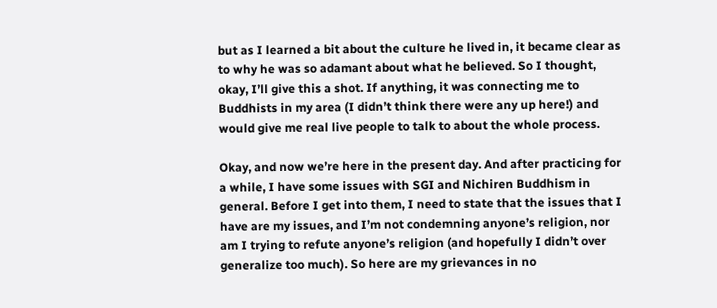but as I learned a bit about the culture he lived in, it became clear as to why he was so adamant about what he believed. So I thought, okay, I’ll give this a shot. If anything, it was connecting me to Buddhists in my area (I didn’t think there were any up here!) and would give me real live people to talk to about the whole process.

Okay, and now we’re here in the present day. And after practicing for a while, I have some issues with SGI and Nichiren Buddhism in general. Before I get into them, I need to state that the issues that I have are my issues, and I’m not condemning anyone’s religion, nor am I trying to refute anyone’s religion (and hopefully I didn’t over generalize too much). So here are my grievances in no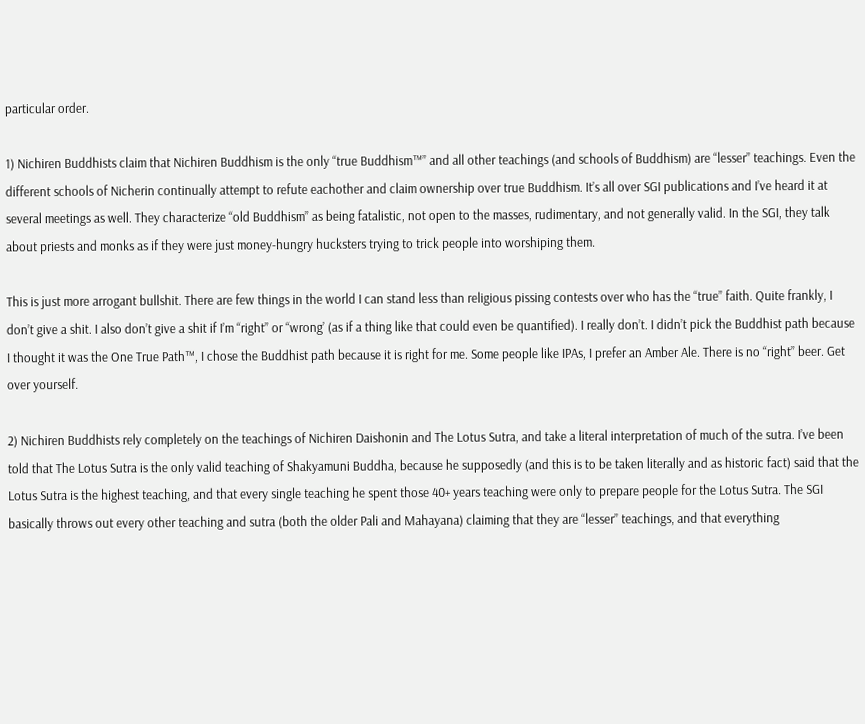particular order.

1) Nichiren Buddhists claim that Nichiren Buddhism is the only “true Buddhism™” and all other teachings (and schools of Buddhism) are “lesser” teachings. Even the different schools of Nicherin continually attempt to refute eachother and claim ownership over true Buddhism. It’s all over SGI publications and I’ve heard it at several meetings as well. They characterize “old Buddhism” as being fatalistic, not open to the masses, rudimentary, and not generally valid. In the SGI, they talk about priests and monks as if they were just money-hungry hucksters trying to trick people into worshiping them.

This is just more arrogant bullshit. There are few things in the world I can stand less than religious pissing contests over who has the “true” faith. Quite frankly, I don’t give a shit. I also don’t give a shit if I’m “right” or “wrong’ (as if a thing like that could even be quantified). I really don’t. I didn’t pick the Buddhist path because I thought it was the One True Path™, I chose the Buddhist path because it is right for me. Some people like IPAs, I prefer an Amber Ale. There is no “right” beer. Get over yourself.

2) Nichiren Buddhists rely completely on the teachings of Nichiren Daishonin and The Lotus Sutra, and take a literal interpretation of much of the sutra. I’ve been told that The Lotus Sutra is the only valid teaching of Shakyamuni Buddha, because he supposedly (and this is to be taken literally and as historic fact) said that the Lotus Sutra is the highest teaching, and that every single teaching he spent those 40+ years teaching were only to prepare people for the Lotus Sutra. The SGI basically throws out every other teaching and sutra (both the older Pali and Mahayana) claiming that they are “lesser” teachings, and that everything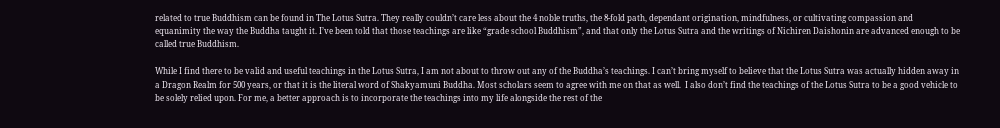related to true Buddhism can be found in The Lotus Sutra. They really couldn’t care less about the 4 noble truths, the 8-fold path, dependant origination, mindfulness, or cultivating compassion and equanimity the way the Buddha taught it. I’ve been told that those teachings are like “grade school Buddhism”, and that only the Lotus Sutra and the writings of Nichiren Daishonin are advanced enough to be called true Buddhism.

While I find there to be valid and useful teachings in the Lotus Sutra, I am not about to throw out any of the Buddha’s teachings. I can’t bring myself to believe that the Lotus Sutra was actually hidden away in a Dragon Realm for 500 years, or that it is the literal word of Shakyamuni Buddha. Most scholars seem to agree with me on that as well.  I also don’t find the teachings of the Lotus Sutra to be a good vehicle to be solely relied upon. For me, a better approach is to incorporate the teachings into my life alongside the rest of the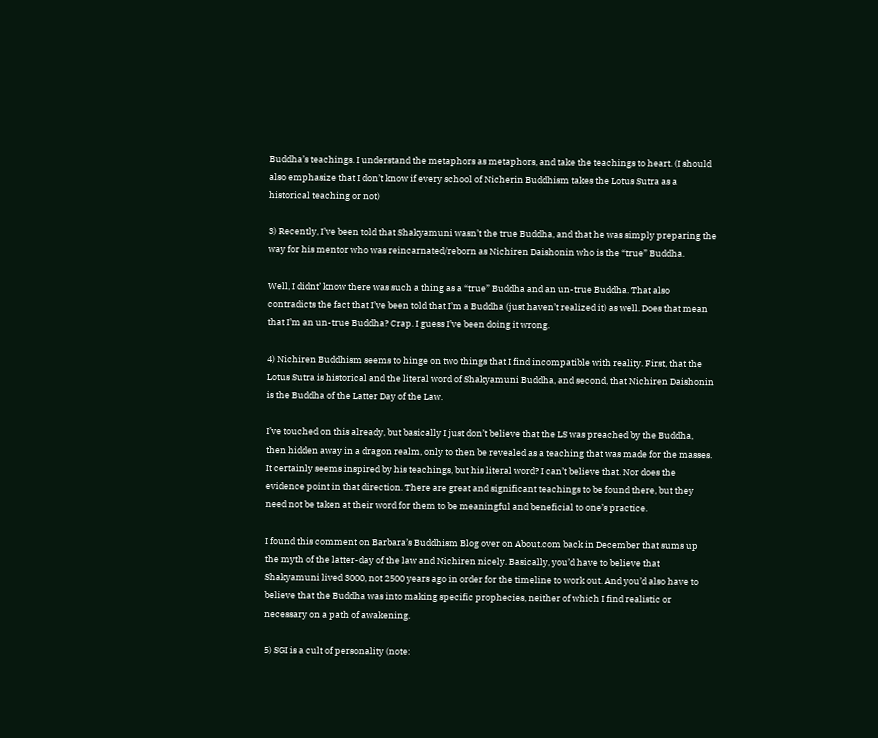Buddha’s teachings. I understand the metaphors as metaphors, and take the teachings to heart. (I should also emphasize that I don’t know if every school of Nicherin Buddhism takes the Lotus Sutra as a historical teaching or not)

3) Recently, I’ve been told that Shakyamuni wasn’t the true Buddha, and that he was simply preparing the way for his mentor who was reincarnated/reborn as Nichiren Daishonin who is the “true” Buddha.

Well, I didnt’ know there was such a thing as a “true” Buddha and an un-true Buddha. That also contradicts the fact that I’ve been told that I’m a Buddha (just haven’t realized it) as well. Does that mean that I’m an un-true Buddha? Crap. I guess I’ve been doing it wrong.

4) Nichiren Buddhism seems to hinge on two things that I find incompatible with reality. First, that the Lotus Sutra is historical and the literal word of Shakyamuni Buddha, and second, that Nichiren Daishonin is the Buddha of the Latter Day of the Law.

I’ve touched on this already, but basically I just don’t believe that the LS was preached by the Buddha, then hidden away in a dragon realm, only to then be revealed as a teaching that was made for the masses. It certainly seems inspired by his teachings, but his literal word? I can’t believe that. Nor does the evidence point in that direction. There are great and significant teachings to be found there, but they need not be taken at their word for them to be meaningful and beneficial to one’s practice.

I found this comment on Barbara’s Buddhism Blog over on About.com back in December that sums up the myth of the latter-day of the law and Nichiren nicely. Basically, you’d have to believe that Shakyamuni lived 3000, not 2500 years ago in order for the timeline to work out. And you’d also have to believe that the Buddha was into making specific prophecies, neither of which I find realistic or necessary on a path of awakening.

5) SGI is a cult of personality (note: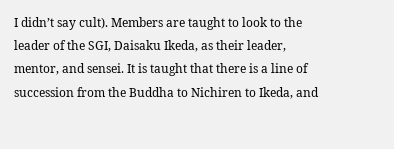I didn’t say cult). Members are taught to look to the leader of the SGI, Daisaku Ikeda, as their leader, mentor, and sensei. It is taught that there is a line of succession from the Buddha to Nichiren to Ikeda, and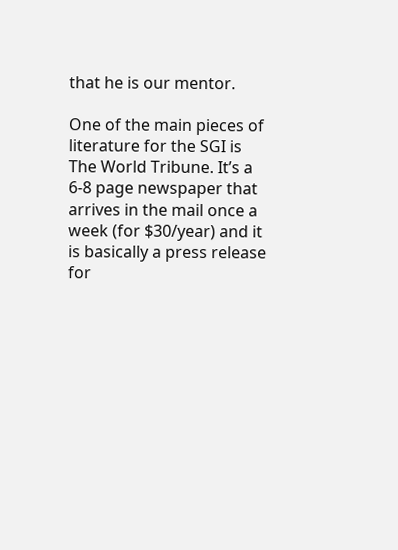that he is our mentor.

One of the main pieces of literature for the SGI is The World Tribune. It’s a 6-8 page newspaper that arrives in the mail once a week (for $30/year) and it is basically a press release for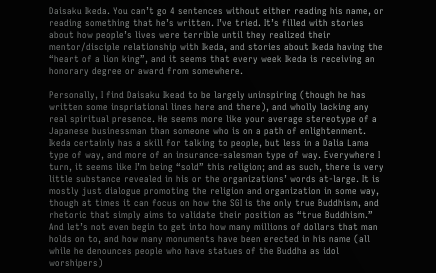Daisaku Ikeda. You can’t go 4 sentences without either reading his name, or reading something that he’s written. I’ve tried. It’s filled with stories about how people’s lives were terrible until they realized their mentor/disciple relationship with Ikeda, and stories about Ikeda having the “heart of a lion king”, and it seems that every week Ikeda is receiving an honorary degree or award from somewhere.

Personally, I find Daisaku Ikead to be largely uninspiring (though he has written some inspriational lines here and there), and wholly lacking any real spiritual presence. He seems more like your average stereotype of a Japanese businessman than someone who is on a path of enlightenment. Ikeda certainly has a skill for talking to people, but less in a Dalia Lama type of way, and more of an insurance-salesman type of way. Everywhere I turn, it seems like I’m being “sold” this religion; and as such, there is very little substance revealed in his or the organizations’ words at-large. It is mostly just dialogue promoting the religion and organization in some way, though at times it can focus on how the SGI is the only true Buddhism, and rhetoric that simply aims to validate their position as “true Buddhism.” And let’s not even begin to get into how many millions of dollars that man holds on to, and how many monuments have been erected in his name (all while he denounces people who have statues of the Buddha as idol worshipers)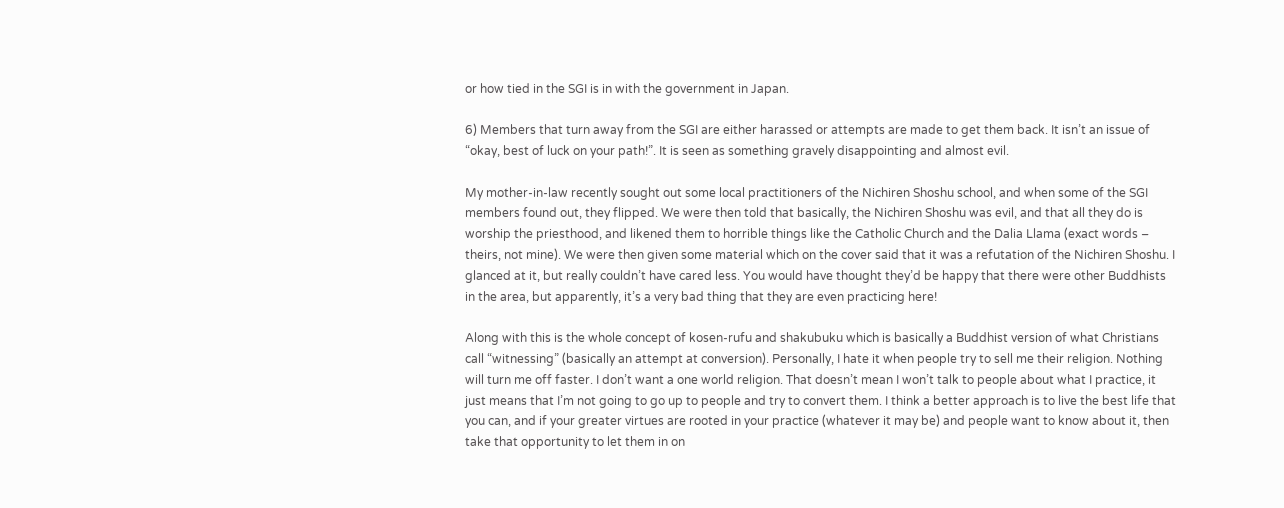or how tied in the SGI is in with the government in Japan.

6) Members that turn away from the SGI are either harassed or attempts are made to get them back. It isn’t an issue of “okay, best of luck on your path!”. It is seen as something gravely disappointing and almost evil.

My mother-in-law recently sought out some local practitioners of the Nichiren Shoshu school, and when some of the SGI members found out, they flipped. We were then told that basically, the Nichiren Shoshu was evil, and that all they do is worship the priesthood, and likened them to horrible things like the Catholic Church and the Dalia Llama (exact words – theirs, not mine). We were then given some material which on the cover said that it was a refutation of the Nichiren Shoshu. I glanced at it, but really couldn’t have cared less. You would have thought they’d be happy that there were other Buddhists in the area, but apparently, it’s a very bad thing that they are even practicing here!

Along with this is the whole concept of kosen-rufu and shakubuku which is basically a Buddhist version of what Christians call “witnessing” (basically an attempt at conversion). Personally, I hate it when people try to sell me their religion. Nothing will turn me off faster. I don’t want a one world religion. That doesn’t mean I won’t talk to people about what I practice, it just means that I’m not going to go up to people and try to convert them. I think a better approach is to live the best life that you can, and if your greater virtues are rooted in your practice (whatever it may be) and people want to know about it, then take that opportunity to let them in on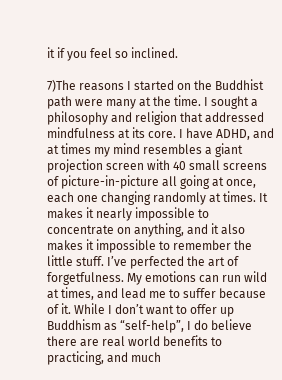it if you feel so inclined.

7)The reasons I started on the Buddhist path were many at the time. I sought a philosophy and religion that addressed mindfulness at its core. I have ADHD, and at times my mind resembles a giant projection screen with 40 small screens of picture-in-picture all going at once, each one changing randomly at times. It makes it nearly impossible to concentrate on anything, and it also makes it impossible to remember the little stuff. I’ve perfected the art of forgetfulness. My emotions can run wild at times, and lead me to suffer because of it. While I don’t want to offer up Buddhism as “self-help”, I do believe there are real world benefits to practicing, and much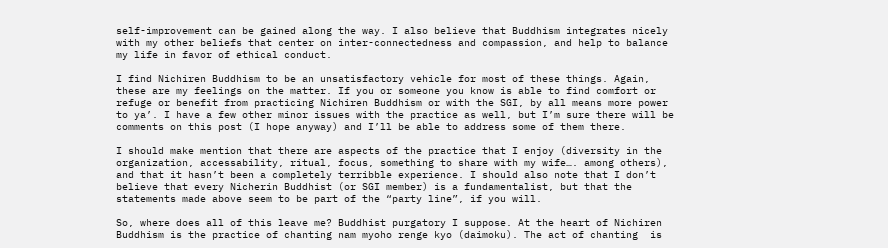self-improvement can be gained along the way. I also believe that Buddhism integrates nicely with my other beliefs that center on inter-connectedness and compassion, and help to balance my life in favor of ethical conduct.

I find Nichiren Buddhism to be an unsatisfactory vehicle for most of these things. Again, these are my feelings on the matter. If you or someone you know is able to find comfort or refuge or benefit from practicing Nichiren Buddhism or with the SGI, by all means more power to ya’. I have a few other minor issues with the practice as well, but I’m sure there will be comments on this post (I hope anyway) and I’ll be able to address some of them there.

I should make mention that there are aspects of the practice that I enjoy (diversity in the organization, accessability, ritual, focus, something to share with my wife…. among others), and that it hasn’t been a completely terribble experience. I should also note that I don’t believe that every Nicherin Buddhist (or SGI member) is a fundamentalist, but that the statements made above seem to be part of the “party line”, if you will.

So, where does all of this leave me? Buddhist purgatory I suppose. At the heart of Nichiren Buddhism is the practice of chanting nam myoho renge kyo (daimoku). The act of chanting  is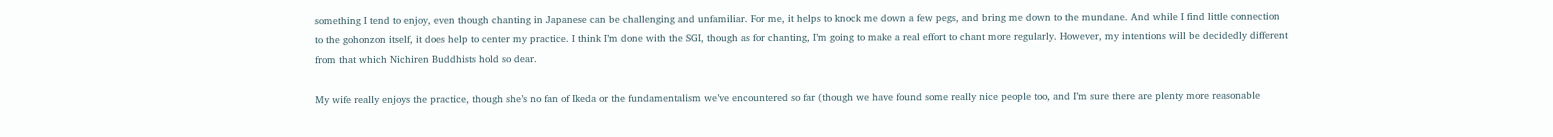something I tend to enjoy, even though chanting in Japanese can be challenging and unfamiliar. For me, it helps to knock me down a few pegs, and bring me down to the mundane. And while I find little connection to the gohonzon itself, it does help to center my practice. I think I’m done with the SGI, though as for chanting, I’m going to make a real effort to chant more regularly. However, my intentions will be decidedly different from that which Nichiren Buddhists hold so dear.

My wife really enjoys the practice, though she’s no fan of Ikeda or the fundamentalism we’ve encountered so far (though we have found some really nice people too, and I’m sure there are plenty more reasonable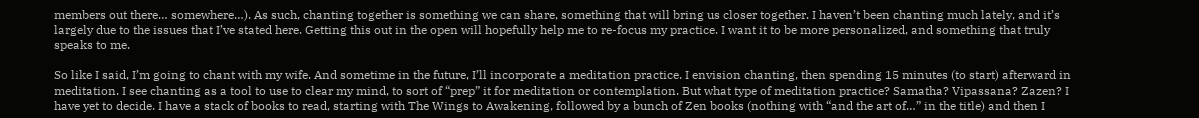members out there… somewhere…). As such, chanting together is something we can share, something that will bring us closer together. I haven’t been chanting much lately, and it’s largely due to the issues that I’ve stated here. Getting this out in the open will hopefully help me to re-focus my practice. I want it to be more personalized, and something that truly speaks to me.

So like I said, I’m going to chant with my wife. And sometime in the future, I’ll incorporate a meditation practice. I envision chanting, then spending 15 minutes (to start) afterward in meditation. I see chanting as a tool to use to clear my mind, to sort of “prep” it for meditation or contemplation. But what type of meditation practice? Samatha? Vipassana? Zazen? I have yet to decide. I have a stack of books to read, starting with The Wings to Awakening, followed by a bunch of Zen books (nothing with “and the art of…” in the title) and then I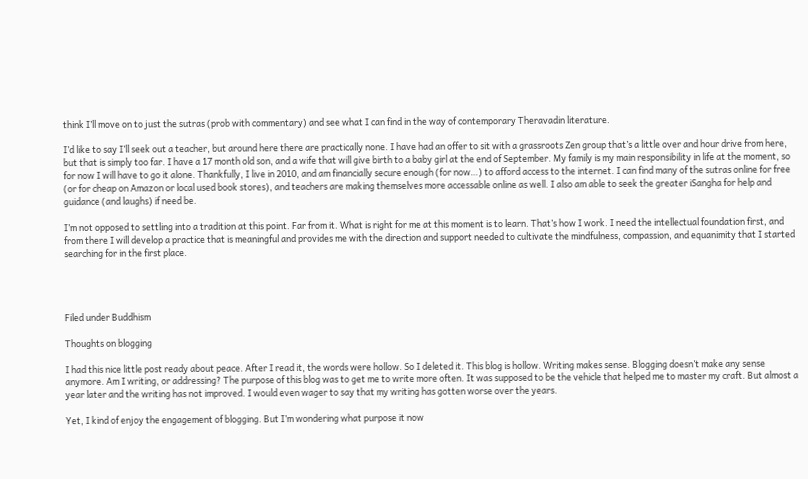think I’ll move on to just the sutras (prob with commentary) and see what I can find in the way of contemporary Theravadin literature.

I’d like to say I’ll seek out a teacher, but around here there are practically none. I have had an offer to sit with a grassroots Zen group that’s a little over and hour drive from here, but that is simply too far. I have a 17 month old son, and a wife that will give birth to a baby girl at the end of September. My family is my main responsibility in life at the moment, so for now I will have to go it alone. Thankfully, I live in 2010, and am financially secure enough (for now…) to afford access to the internet. I can find many of the sutras online for free (or for cheap on Amazon or local used book stores), and teachers are making themselves more accessable online as well. I also am able to seek the greater iSangha for help and guidance (and laughs) if need be.

I’m not opposed to settling into a tradition at this point. Far from it. What is right for me at this moment is to learn. That’s how I work. I need the intellectual foundation first, and from there I will develop a practice that is meaningful and provides me with the direction and support needed to cultivate the mindfulness, compassion, and equanimity that I started searching for in the first place.




Filed under Buddhism

Thoughts on blogging

I had this nice little post ready about peace. After I read it, the words were hollow. So I deleted it. This blog is hollow. Writing makes sense. Blogging doesn’t make any sense anymore. Am I writing, or addressing? The purpose of this blog was to get me to write more often. It was supposed to be the vehicle that helped me to master my craft. But almost a year later and the writing has not improved. I would even wager to say that my writing has gotten worse over the years.

Yet, I kind of enjoy the engagement of blogging. But I’m wondering what purpose it now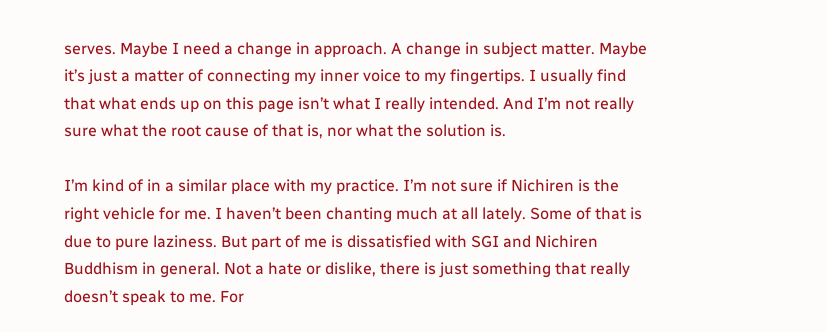serves. Maybe I need a change in approach. A change in subject matter. Maybe it’s just a matter of connecting my inner voice to my fingertips. I usually find that what ends up on this page isn’t what I really intended. And I’m not really sure what the root cause of that is, nor what the solution is.

I’m kind of in a similar place with my practice. I’m not sure if Nichiren is the right vehicle for me. I haven’t been chanting much at all lately. Some of that is due to pure laziness. But part of me is dissatisfied with SGI and Nichiren Buddhism in general. Not a hate or dislike, there is just something that really doesn’t speak to me. For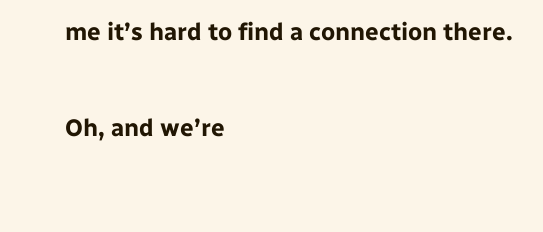me it’s hard to find a connection there.

Oh, and we’re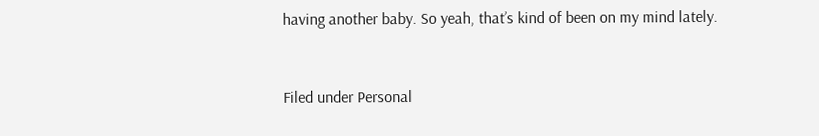having another baby. So yeah, that’s kind of been on my mind lately.



Filed under Personal